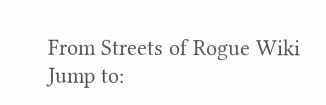From Streets of Rogue Wiki
Jump to: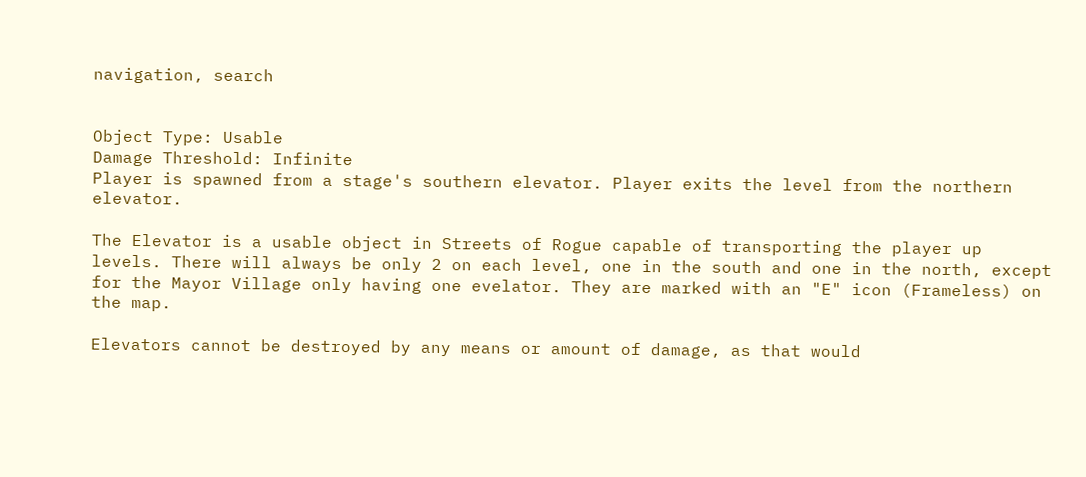navigation, search


Object Type: Usable
Damage Threshold: Infinite
Player is spawned from a stage's southern elevator. Player exits the level from the northern elevator.

The Elevator is a usable object in Streets of Rogue capable of transporting the player up levels. There will always be only 2 on each level, one in the south and one in the north, except for the Mayor Village only having one evelator. They are marked with an "E" icon (Frameless) on the map.

Elevators cannot be destroyed by any means or amount of damage, as that would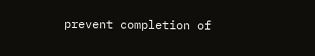prevent completion of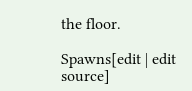the floor.

Spawns[edit | edit source]